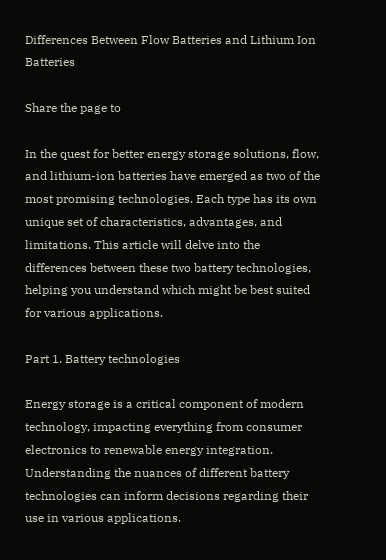Differences Between Flow Batteries and Lithium Ion Batteries

Share the page to

In the quest for better energy storage solutions, flow, and lithium-ion batteries have emerged as two of the most promising technologies. Each type has its own unique set of characteristics, advantages, and limitations. This article will delve into the differences between these two battery technologies, helping you understand which might be best suited for various applications.

Part 1. Battery technologies

Energy storage is a critical component of modern technology, impacting everything from consumer electronics to renewable energy integration. Understanding the nuances of different battery technologies can inform decisions regarding their use in various applications.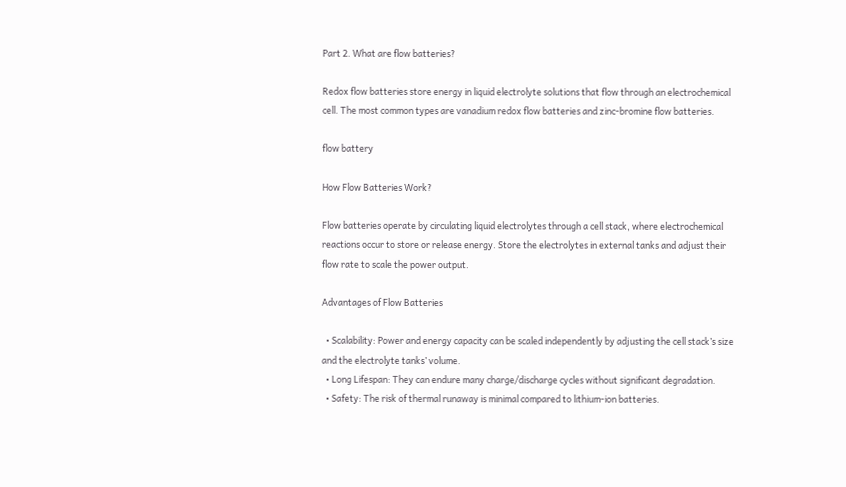Part 2. What are flow batteries?

Redox flow batteries store energy in liquid electrolyte solutions that flow through an electrochemical cell. The most common types are vanadium redox flow batteries and zinc-bromine flow batteries.

flow battery

How Flow Batteries Work?

Flow batteries operate by circulating liquid electrolytes through a cell stack, where electrochemical reactions occur to store or release energy. Store the electrolytes in external tanks and adjust their flow rate to scale the power output.

Advantages of Flow Batteries

  • Scalability: Power and energy capacity can be scaled independently by adjusting the cell stack’s size and the electrolyte tanks’ volume.
  • Long Lifespan: They can endure many charge/discharge cycles without significant degradation.
  • Safety: The risk of thermal runaway is minimal compared to lithium-ion batteries.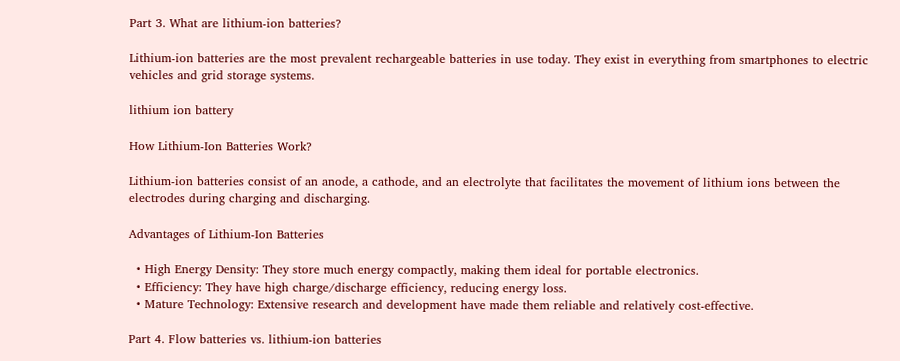Part 3. What are lithium-ion batteries?

Lithium-ion batteries are the most prevalent rechargeable batteries in use today. They exist in everything from smartphones to electric vehicles and grid storage systems.

lithium ion battery

How Lithium-Ion Batteries Work?

Lithium-ion batteries consist of an anode, a cathode, and an electrolyte that facilitates the movement of lithium ions between the electrodes during charging and discharging.

Advantages of Lithium-Ion Batteries

  • High Energy Density: They store much energy compactly, making them ideal for portable electronics.
  • Efficiency: They have high charge/discharge efficiency, reducing energy loss.
  • Mature Technology: Extensive research and development have made them reliable and relatively cost-effective.

Part 4. Flow batteries vs. lithium-ion batteries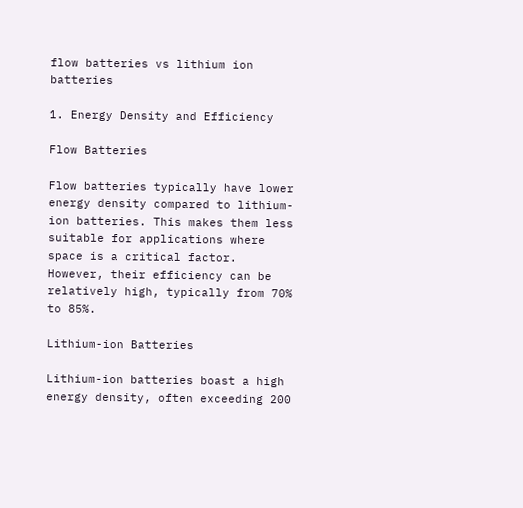flow batteries vs lithium ion batteries

1. Energy Density and Efficiency

Flow Batteries

Flow batteries typically have lower energy density compared to lithium-ion batteries. This makes them less suitable for applications where space is a critical factor. However, their efficiency can be relatively high, typically from 70% to 85%.

Lithium-ion Batteries

Lithium-ion batteries boast a high energy density, often exceeding 200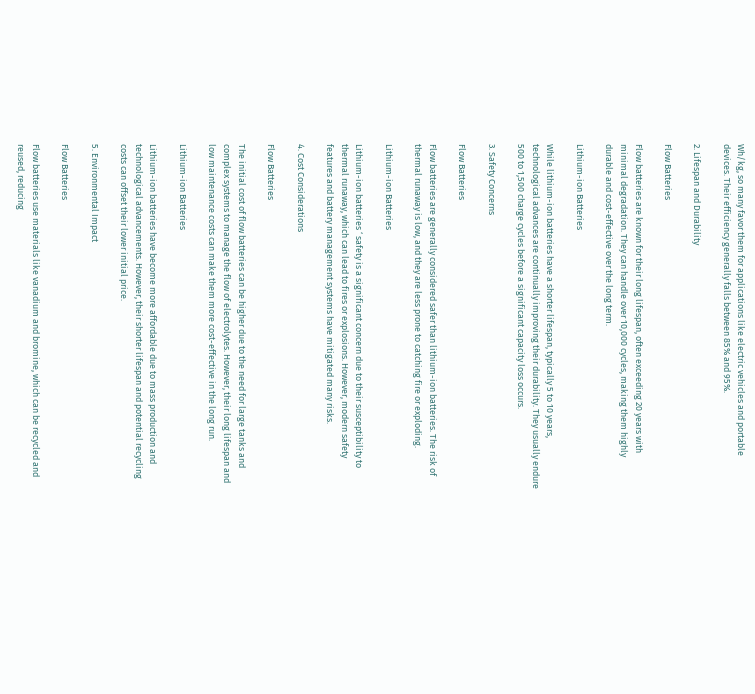Wh/kg, so many favor them for applications like electric vehicles and portable devices. Their efficiency generally falls between 85% and 95%.

2. Lifespan and Durability

Flow Batteries

Flow batteries are known for their long lifespan, often exceeding 20 years with minimal degradation. They can handle over 10,000 cycles, making them highly durable and cost-effective over the long term.

Lithium-ion Batteries

While lithium-ion batteries have a shorter lifespan, typically 5 to 10 years, technological advances are continually improving their durability. They usually endure 500 to 1,500 charge cycles before a significant capacity loss occurs.

3. Safety Concerns

Flow Batteries

Flow batteries are generally considered safer than lithium-ion batteries. The risk of thermal runaway is low, and they are less prone to catching fire or exploding.

Lithium-ion Batteries

Lithium-ion batteries ‘ safety is a significant concern due to their susceptibility to thermal runaway, which can lead to fires or explosions. However, modern safety features and battery management systems have mitigated many risks.

4. Cost Considerations

Flow Batteries

The initial cost of flow batteries can be higher due to the need for large tanks and complex systems to manage the flow of electrolytes. However, their long lifespan and low maintenance costs can make them more cost-effective in the long run.

Lithium-ion Batteries

Lithium-ion batteries have become more affordable due to mass production and technological advancements. However, their shorter lifespan and potential recycling costs can offset their lower initial price.

5. Environmental Impact

Flow Batteries

Flow batteries use materials like vanadium and bromine, which can be recycled and reused, reducing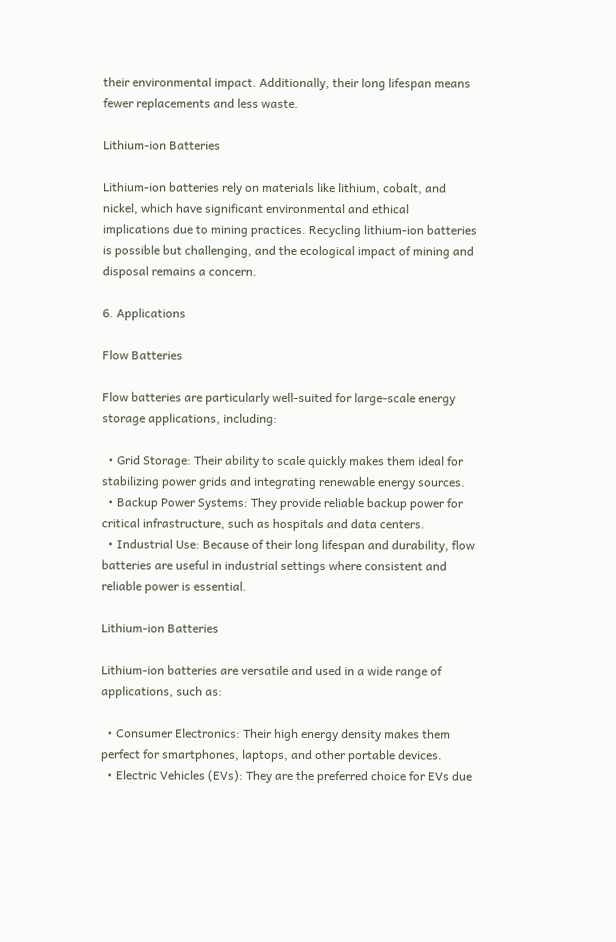their environmental impact. Additionally, their long lifespan means fewer replacements and less waste.

Lithium-ion Batteries

Lithium-ion batteries rely on materials like lithium, cobalt, and nickel, which have significant environmental and ethical implications due to mining practices. Recycling lithium-ion batteries is possible but challenging, and the ecological impact of mining and disposal remains a concern.

6. Applications

Flow Batteries

Flow batteries are particularly well-suited for large-scale energy storage applications, including:

  • Grid Storage: Their ability to scale quickly makes them ideal for stabilizing power grids and integrating renewable energy sources.
  • Backup Power Systems: They provide reliable backup power for critical infrastructure, such as hospitals and data centers.
  • Industrial Use: Because of their long lifespan and durability, flow batteries are useful in industrial settings where consistent and reliable power is essential.

Lithium-ion Batteries

Lithium-ion batteries are versatile and used in a wide range of applications, such as:

  • Consumer Electronics: Their high energy density makes them perfect for smartphones, laptops, and other portable devices.
  • Electric Vehicles (EVs): They are the preferred choice for EVs due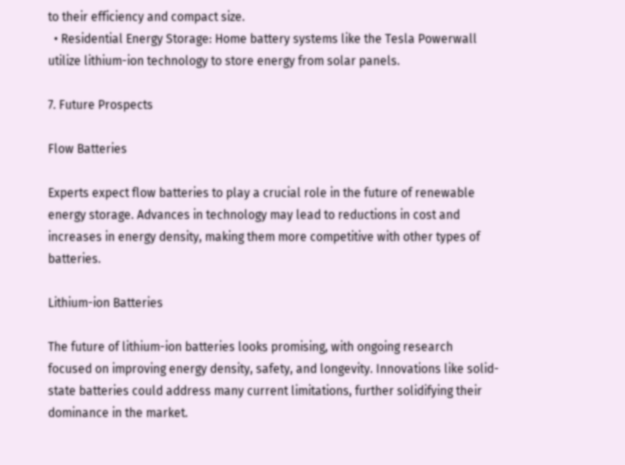to their efficiency and compact size.
  • Residential Energy Storage: Home battery systems like the Tesla Powerwall utilize lithium-ion technology to store energy from solar panels.

7. Future Prospects

Flow Batteries

Experts expect flow batteries to play a crucial role in the future of renewable energy storage. Advances in technology may lead to reductions in cost and increases in energy density, making them more competitive with other types of batteries.

Lithium-ion Batteries

The future of lithium-ion batteries looks promising, with ongoing research focused on improving energy density, safety, and longevity. Innovations like solid-state batteries could address many current limitations, further solidifying their dominance in the market.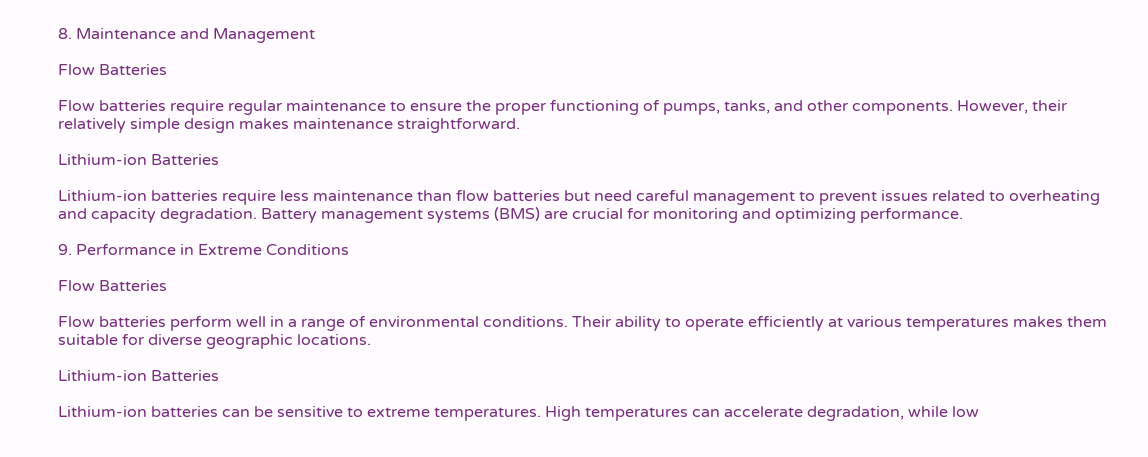8. Maintenance and Management

Flow Batteries

Flow batteries require regular maintenance to ensure the proper functioning of pumps, tanks, and other components. However, their relatively simple design makes maintenance straightforward.

Lithium-ion Batteries

Lithium-ion batteries require less maintenance than flow batteries but need careful management to prevent issues related to overheating and capacity degradation. Battery management systems (BMS) are crucial for monitoring and optimizing performance.

9. Performance in Extreme Conditions

Flow Batteries

Flow batteries perform well in a range of environmental conditions. Their ability to operate efficiently at various temperatures makes them suitable for diverse geographic locations.

Lithium-ion Batteries

Lithium-ion batteries can be sensitive to extreme temperatures. High temperatures can accelerate degradation, while low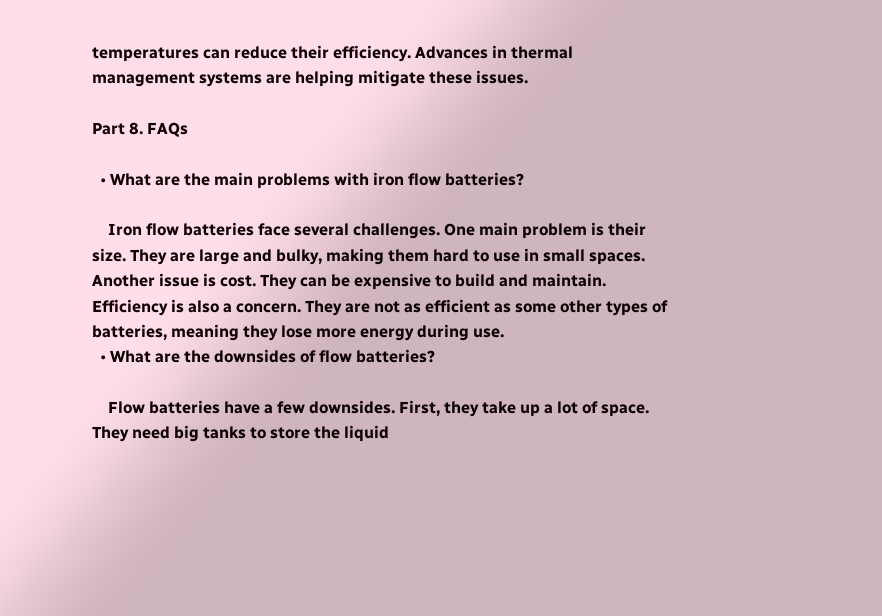temperatures can reduce their efficiency. Advances in thermal management systems are helping mitigate these issues.

Part 8. FAQs

  • What are the main problems with iron flow batteries?

    Iron flow batteries face several challenges. One main problem is their size. They are large and bulky, making them hard to use in small spaces. Another issue is cost. They can be expensive to build and maintain. Efficiency is also a concern. They are not as efficient as some other types of batteries, meaning they lose more energy during use.
  • What are the downsides of flow batteries?

    Flow batteries have a few downsides. First, they take up a lot of space. They need big tanks to store the liquid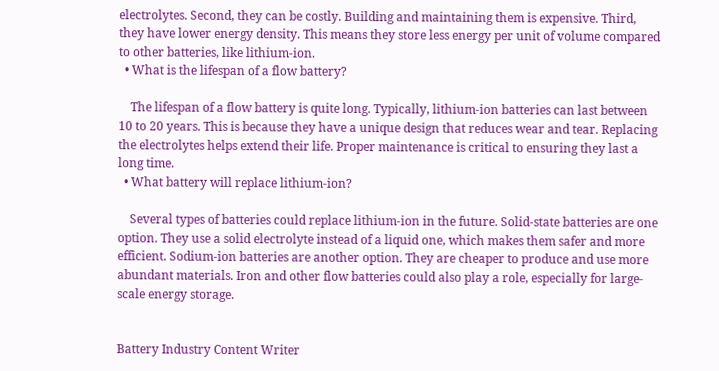electrolytes. Second, they can be costly. Building and maintaining them is expensive. Third, they have lower energy density. This means they store less energy per unit of volume compared to other batteries, like lithium-ion.
  • What is the lifespan of a flow battery?

    The lifespan of a flow battery is quite long. Typically, lithium-ion batteries can last between 10 to 20 years. This is because they have a unique design that reduces wear and tear. Replacing the electrolytes helps extend their life. Proper maintenance is critical to ensuring they last a long time.
  • What battery will replace lithium-ion?

    Several types of batteries could replace lithium-ion in the future. Solid-state batteries are one option. They use a solid electrolyte instead of a liquid one, which makes them safer and more efficient. Sodium-ion batteries are another option. They are cheaper to produce and use more abundant materials. Iron and other flow batteries could also play a role, especially for large-scale energy storage.


Battery Industry Content Writer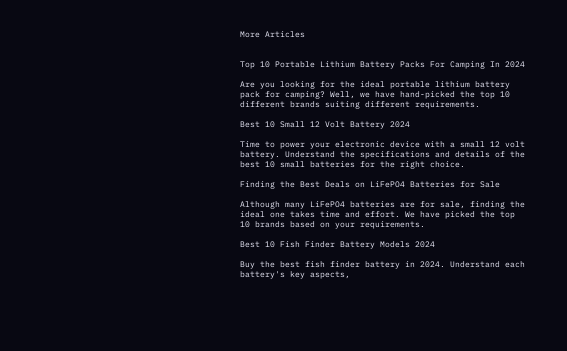More Articles


Top 10 Portable Lithium Battery Packs For Camping In 2024

Are you looking for the ideal portable lithium battery pack for camping? Well, we have hand-picked the top 10 different brands suiting different requirements.

Best 10 Small 12 Volt Battery 2024

Time to power your electronic device with a small 12 volt battery. Understand the specifications and details of the best 10 small batteries for the right choice.

Finding the Best Deals on LiFePO4 Batteries for Sale

Although many LiFePO4 batteries are for sale, finding the ideal one takes time and effort. We have picked the top 10 brands based on your requirements.

Best 10 Fish Finder Battery Models 2024

Buy the best fish finder battery in 2024. Understand each battery's key aspects,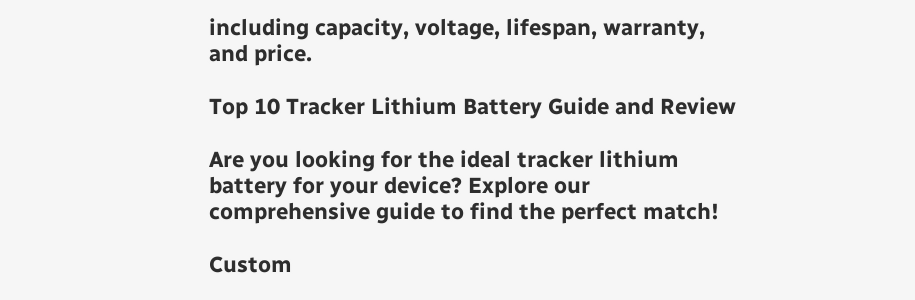including capacity, voltage, lifespan, warranty, and price.

Top 10 Tracker Lithium Battery Guide and Review

Are you looking for the ideal tracker lithium battery for your device? Explore our comprehensive guide to find the perfect match!

Custom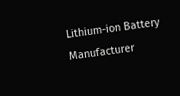Lithium-ion Battery Manufacturer